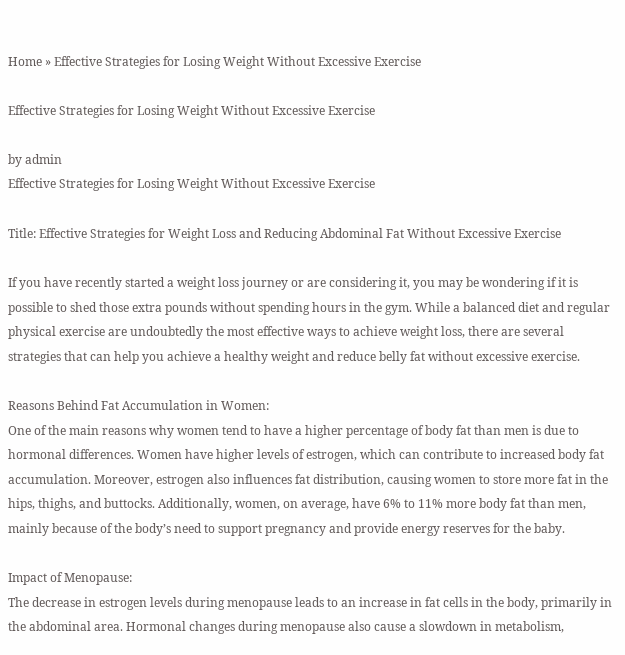Home » Effective Strategies for Losing Weight Without Excessive Exercise

Effective Strategies for Losing Weight Without Excessive Exercise

by admin
Effective Strategies for Losing Weight Without Excessive Exercise

Title: Effective Strategies for Weight Loss and Reducing Abdominal Fat Without Excessive Exercise

If you have recently started a weight loss journey or are considering it, you may be wondering if it is possible to shed those extra pounds without spending hours in the gym. While a balanced diet and regular physical exercise are undoubtedly the most effective ways to achieve weight loss, there are several strategies that can help you achieve a healthy weight and reduce belly fat without excessive exercise.

Reasons Behind Fat Accumulation in Women:
One of the main reasons why women tend to have a higher percentage of body fat than men is due to hormonal differences. Women have higher levels of estrogen, which can contribute to increased body fat accumulation. Moreover, estrogen also influences fat distribution, causing women to store more fat in the hips, thighs, and buttocks. Additionally, women, on average, have 6% to 11% more body fat than men, mainly because of the body’s need to support pregnancy and provide energy reserves for the baby.

Impact of Menopause:
The decrease in estrogen levels during menopause leads to an increase in fat cells in the body, primarily in the abdominal area. Hormonal changes during menopause also cause a slowdown in metabolism,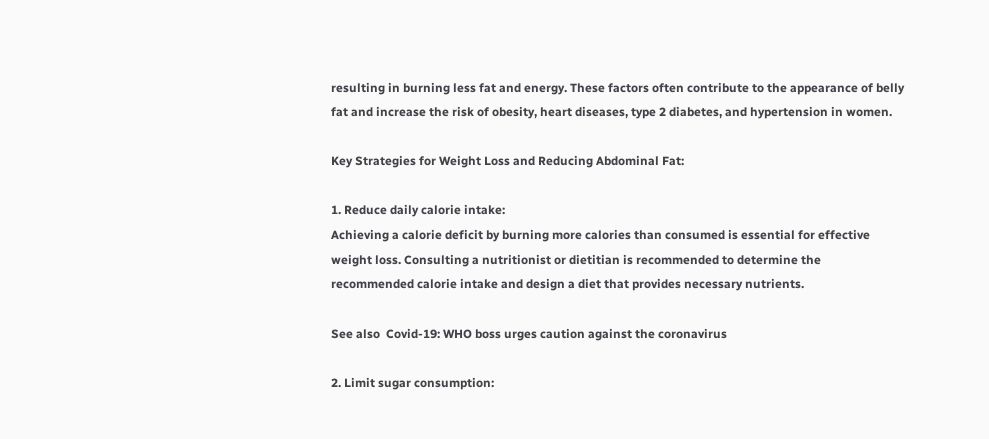resulting in burning less fat and energy. These factors often contribute to the appearance of belly fat and increase the risk of obesity, heart diseases, type 2 diabetes, and hypertension in women.

Key Strategies for Weight Loss and Reducing Abdominal Fat:

1. Reduce daily calorie intake:
Achieving a calorie deficit by burning more calories than consumed is essential for effective weight loss. Consulting a nutritionist or dietitian is recommended to determine the recommended calorie intake and design a diet that provides necessary nutrients.

See also  Covid-19: WHO boss urges caution against the coronavirus

2. Limit sugar consumption: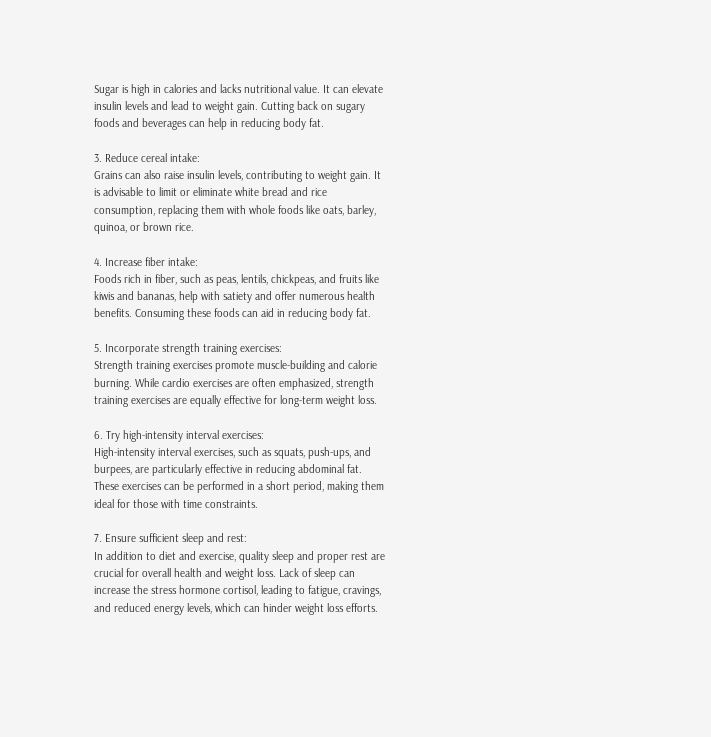Sugar is high in calories and lacks nutritional value. It can elevate insulin levels and lead to weight gain. Cutting back on sugary foods and beverages can help in reducing body fat.

3. Reduce cereal intake:
Grains can also raise insulin levels, contributing to weight gain. It is advisable to limit or eliminate white bread and rice consumption, replacing them with whole foods like oats, barley, quinoa, or brown rice.

4. Increase fiber intake:
Foods rich in fiber, such as peas, lentils, chickpeas, and fruits like kiwis and bananas, help with satiety and offer numerous health benefits. Consuming these foods can aid in reducing body fat.

5. Incorporate strength training exercises:
Strength training exercises promote muscle-building and calorie burning. While cardio exercises are often emphasized, strength training exercises are equally effective for long-term weight loss.

6. Try high-intensity interval exercises:
High-intensity interval exercises, such as squats, push-ups, and burpees, are particularly effective in reducing abdominal fat. These exercises can be performed in a short period, making them ideal for those with time constraints.

7. Ensure sufficient sleep and rest:
In addition to diet and exercise, quality sleep and proper rest are crucial for overall health and weight loss. Lack of sleep can increase the stress hormone cortisol, leading to fatigue, cravings, and reduced energy levels, which can hinder weight loss efforts.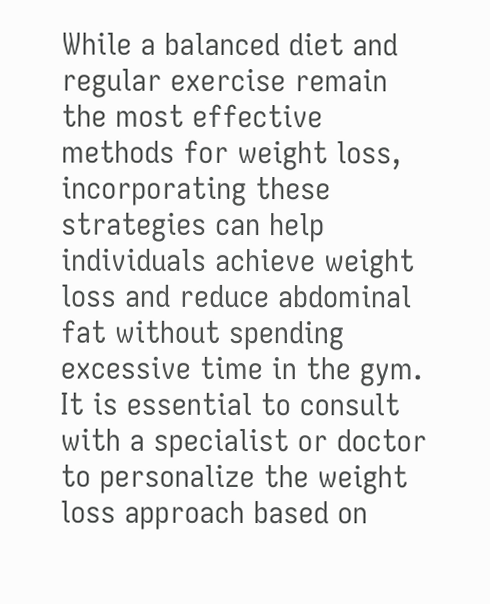While a balanced diet and regular exercise remain the most effective methods for weight loss, incorporating these strategies can help individuals achieve weight loss and reduce abdominal fat without spending excessive time in the gym. It is essential to consult with a specialist or doctor to personalize the weight loss approach based on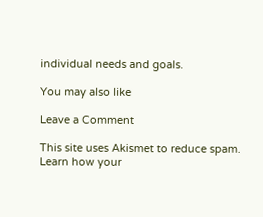individual needs and goals.

You may also like

Leave a Comment

This site uses Akismet to reduce spam. Learn how your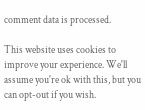comment data is processed.

This website uses cookies to improve your experience. We'll assume you're ok with this, but you can opt-out if you wish.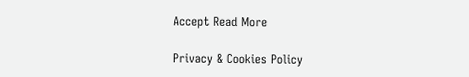Accept Read More

Privacy & Cookies Policy